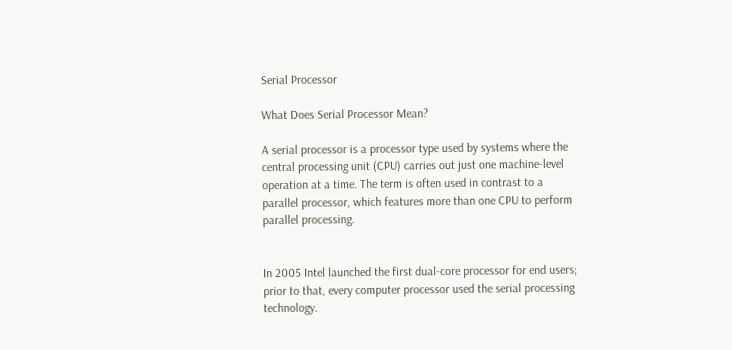Serial Processor

What Does Serial Processor Mean?

A serial processor is a processor type used by systems where the central processing unit (CPU) carries out just one machine-level operation at a time. The term is often used in contrast to a parallel processor, which features more than one CPU to perform parallel processing.


In 2005 Intel launched the first dual-core processor for end users; prior to that, every computer processor used the serial processing technology.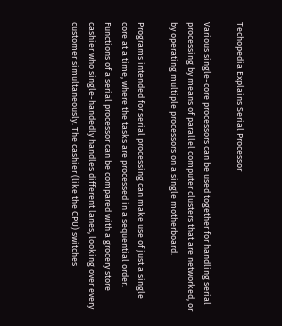Techopedia Explains Serial Processor

Various single-core processors can be used together for handling serial processing by means of parallel computer clusters that are networked, or by operating multiple processors on a single motherboard.

Programs intended for serial processing can make use of just a single core at a time, where the tasks are processed in a sequential order. Functions of a serial processor can be compared with a grocery store cashier who single-handedly handles different lanes, looking over every customer simultaneously. The cashier (like the CPU) switches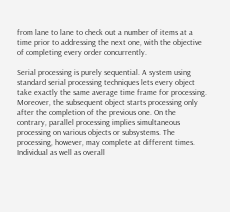from lane to lane to check out a number of items at a time prior to addressing the next one, with the objective of completing every order concurrently.

Serial processing is purely sequential. A system using standard serial processing techniques lets every object take exactly the same average time frame for processing. Moreover, the subsequent object starts processing only after the completion of the previous one. On the contrary, parallel processing implies simultaneous processing on various objects or subsystems. The processing, however, may complete at different times. Individual as well as overall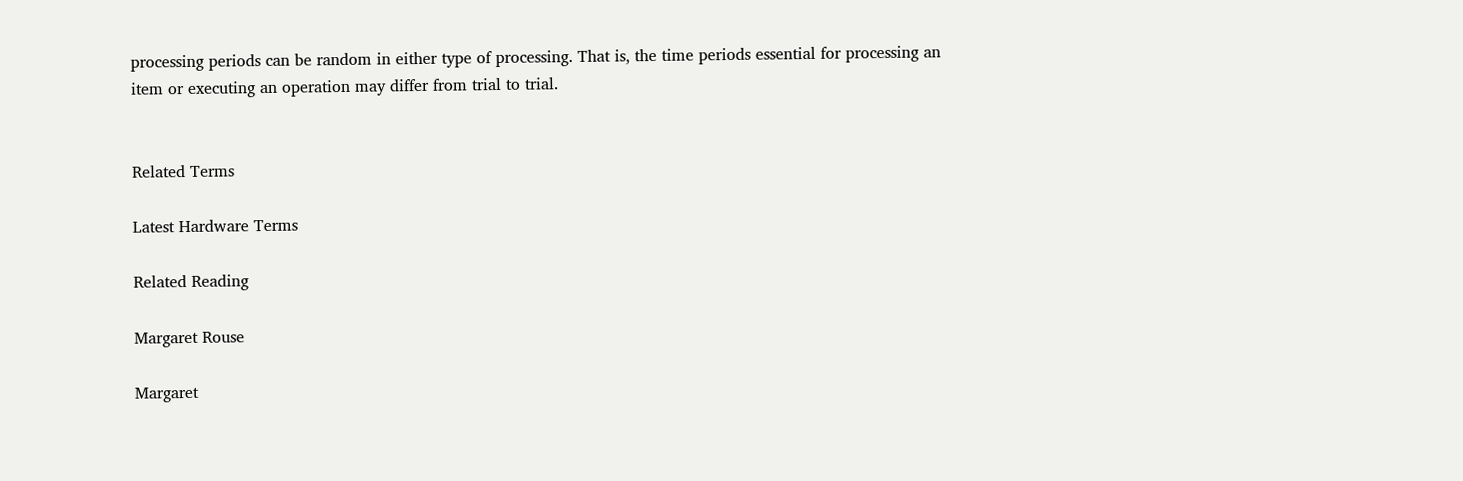processing periods can be random in either type of processing. That is, the time periods essential for processing an item or executing an operation may differ from trial to trial.


Related Terms

Latest Hardware Terms

Related Reading

Margaret Rouse

Margaret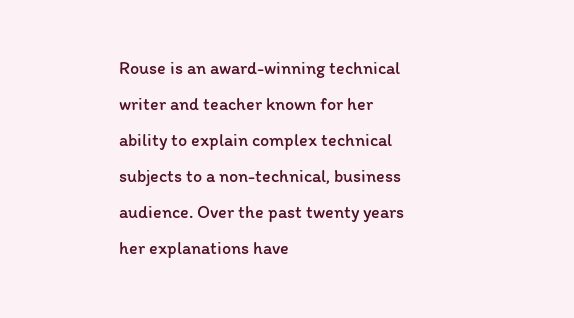Rouse is an award-winning technical writer and teacher known for her ability to explain complex technical subjects to a non-technical, business audience. Over the past twenty years her explanations have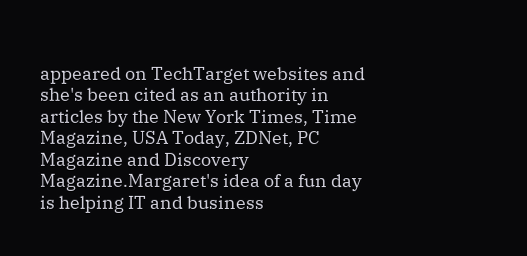appeared on TechTarget websites and she's been cited as an authority in articles by the New York Times, Time Magazine, USA Today, ZDNet, PC Magazine and Discovery Magazine.Margaret's idea of a fun day is helping IT and business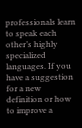professionals learn to speak each other’s highly specialized languages. If you have a suggestion for a new definition or how to improve a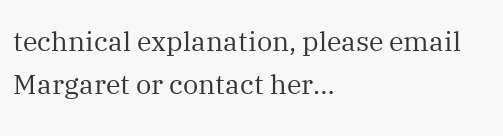technical explanation, please email Margaret or contact her…